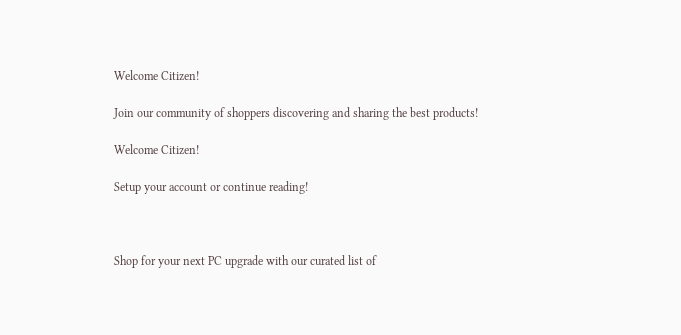Welcome Citizen!

Join our community of shoppers discovering and sharing the best products!

Welcome Citizen!

Setup your account or continue reading!



Shop for your next PC upgrade with our curated list of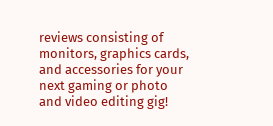reviews consisting of monitors, graphics cards, and accessories for your next gaming or photo and video editing gig!